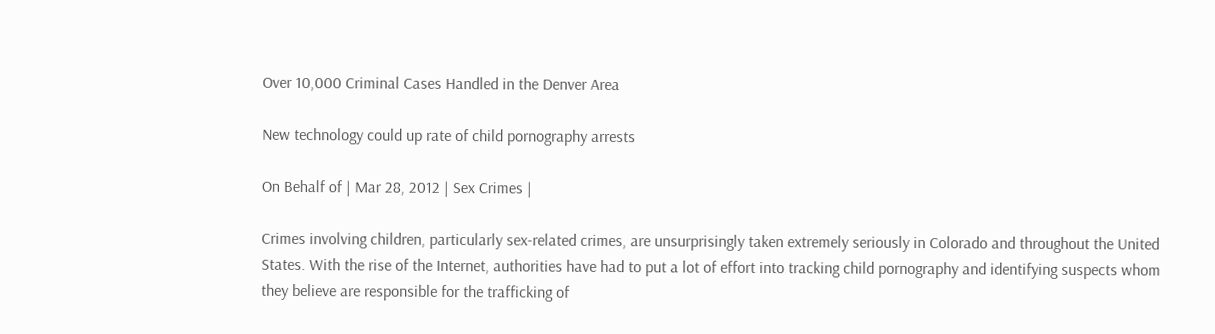Over 10,000 Criminal Cases Handled in the Denver Area

New technology could up rate of child pornography arrests

On Behalf of | Mar 28, 2012 | Sex Crimes |

Crimes involving children, particularly sex-related crimes, are unsurprisingly taken extremely seriously in Colorado and throughout the United States. With the rise of the Internet, authorities have had to put a lot of effort into tracking child pornography and identifying suspects whom they believe are responsible for the trafficking of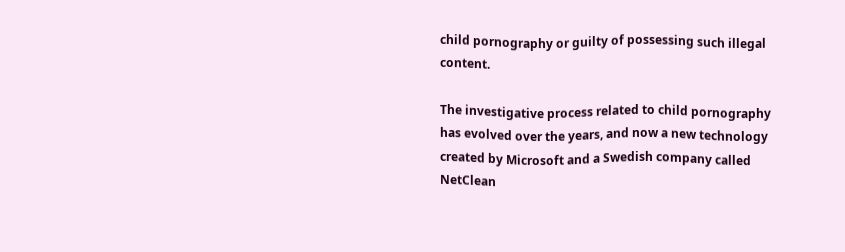child pornography or guilty of possessing such illegal content.

The investigative process related to child pornography has evolved over the years, and now a new technology created by Microsoft and a Swedish company called NetClean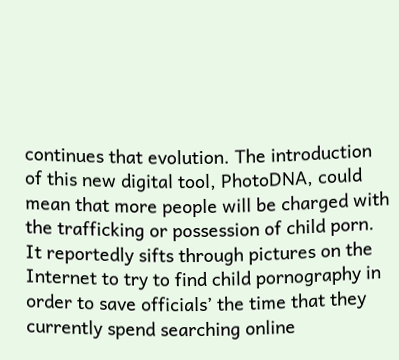continues that evolution. The introduction of this new digital tool, PhotoDNA, could mean that more people will be charged with the trafficking or possession of child porn. It reportedly sifts through pictures on the Internet to try to find child pornography in order to save officials’ the time that they currently spend searching online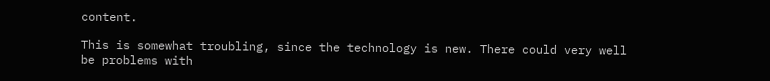content.

This is somewhat troubling, since the technology is new. There could very well be problems with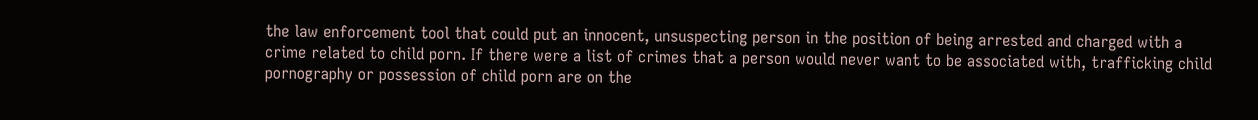the law enforcement tool that could put an innocent, unsuspecting person in the position of being arrested and charged with a crime related to child porn. If there were a list of crimes that a person would never want to be associated with, trafficking child pornography or possession of child porn are on the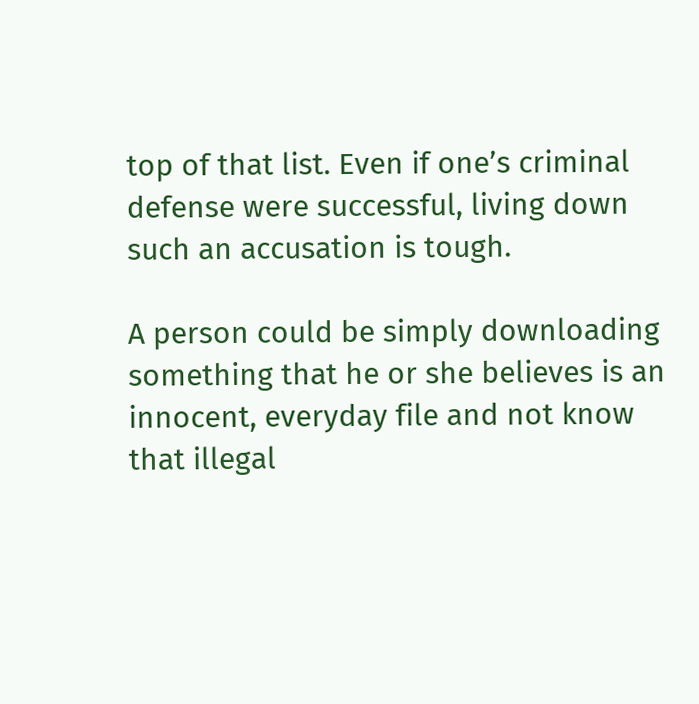top of that list. Even if one’s criminal defense were successful, living down such an accusation is tough.

A person could be simply downloading something that he or she believes is an innocent, everyday file and not know that illegal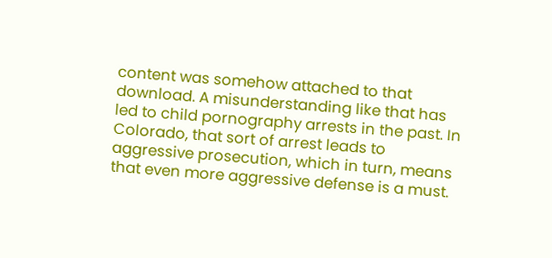content was somehow attached to that download. A misunderstanding like that has led to child pornography arrests in the past. In Colorado, that sort of arrest leads to aggressive prosecution, which in turn, means that even more aggressive defense is a must.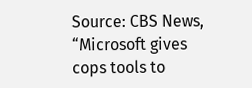Source: CBS News, “Microsoft gives cops tools to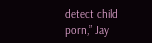detect child porn,” Jay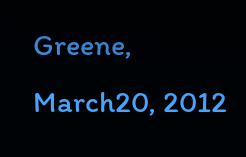Greene, March20, 2012